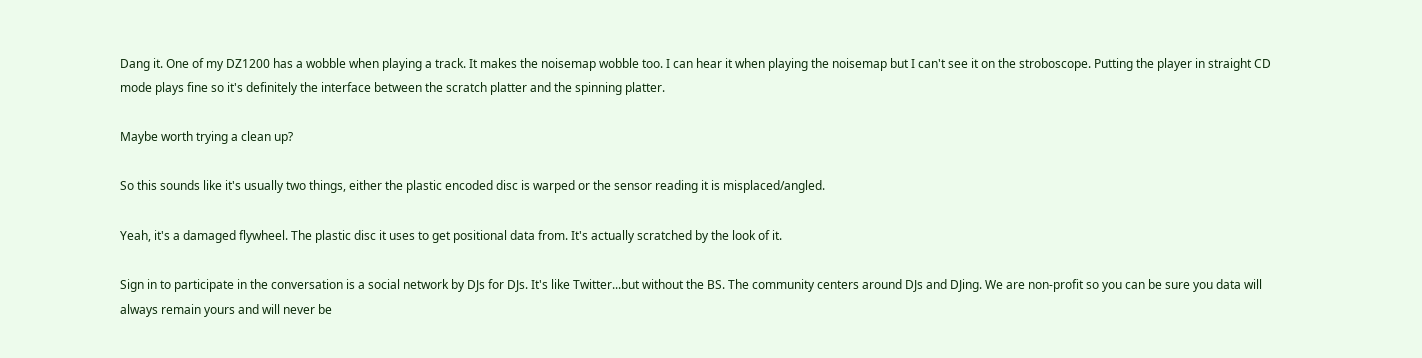Dang it. One of my DZ1200 has a wobble when playing a track. It makes the noisemap wobble too. I can hear it when playing the noisemap but I can't see it on the stroboscope. Putting the player in straight CD mode plays fine so it's definitely the interface between the scratch platter and the spinning platter.

Maybe worth trying a clean up?

So this sounds like it's usually two things, either the plastic encoded disc is warped or the sensor reading it is misplaced/angled.

Yeah, it's a damaged flywheel. The plastic disc it uses to get positional data from. It's actually scratched by the look of it.

Sign in to participate in the conversation is a social network by DJs for DJs. It's like Twitter...but without the BS. The community centers around DJs and DJing. We are non-profit so you can be sure you data will always remain yours and will never be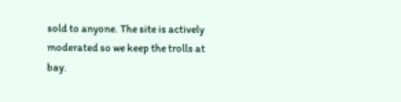sold to anyone. The site is actively moderated so we keep the trolls at bay.